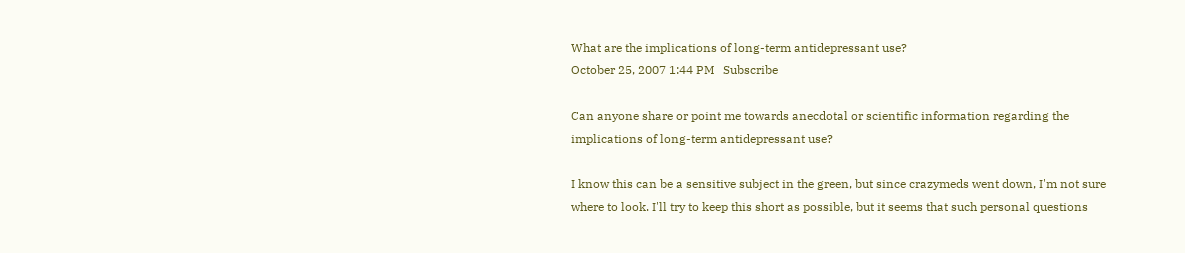What are the implications of long-term antidepressant use?
October 25, 2007 1:44 PM   Subscribe

Can anyone share or point me towards anecdotal or scientific information regarding the implications of long-term antidepressant use?

I know this can be a sensitive subject in the green, but since crazymeds went down, I'm not sure where to look. I'll try to keep this short as possible, but it seems that such personal questions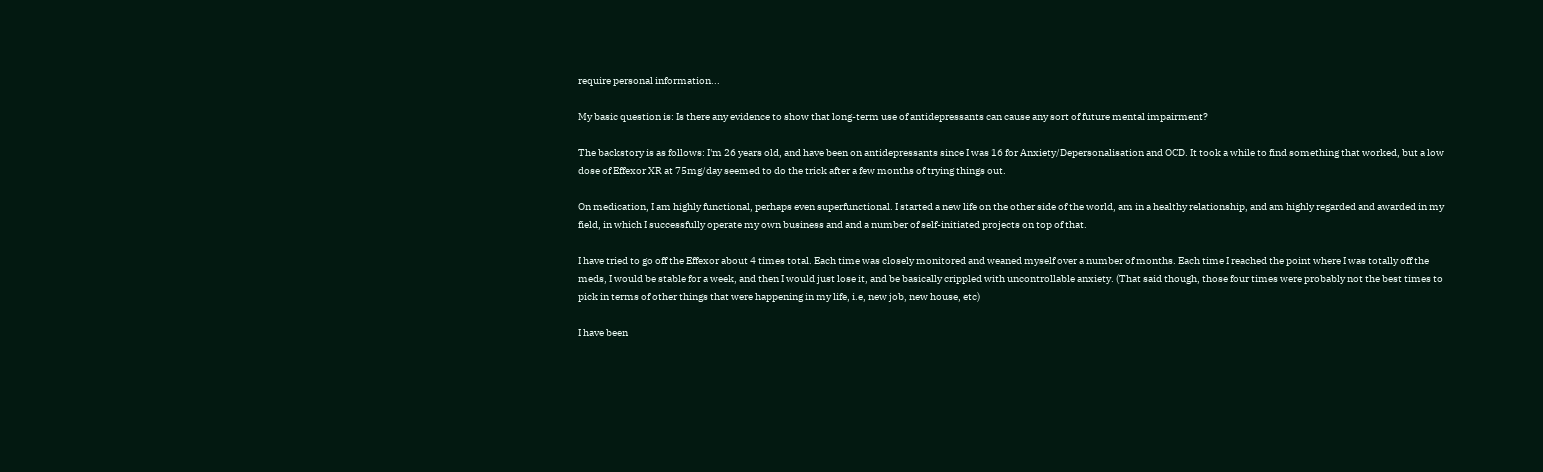require personal information...

My basic question is: Is there any evidence to show that long-term use of antidepressants can cause any sort of future mental impairment?

The backstory is as follows: I'm 26 years old, and have been on antidepressants since I was 16 for Anxiety/Depersonalisation and OCD. It took a while to find something that worked, but a low dose of Effexor XR at 75mg/day seemed to do the trick after a few months of trying things out.

On medication, I am highly functional, perhaps even superfunctional. I started a new life on the other side of the world, am in a healthy relationship, and am highly regarded and awarded in my field, in which I successfully operate my own business and and a number of self-initiated projects on top of that.

I have tried to go off the Effexor about 4 times total. Each time was closely monitored and weaned myself over a number of months. Each time I reached the point where I was totally off the meds, I would be stable for a week, and then I would just lose it, and be basically crippled with uncontrollable anxiety. (That said though, those four times were probably not the best times to pick in terms of other things that were happening in my life, i.e, new job, new house, etc)

I have been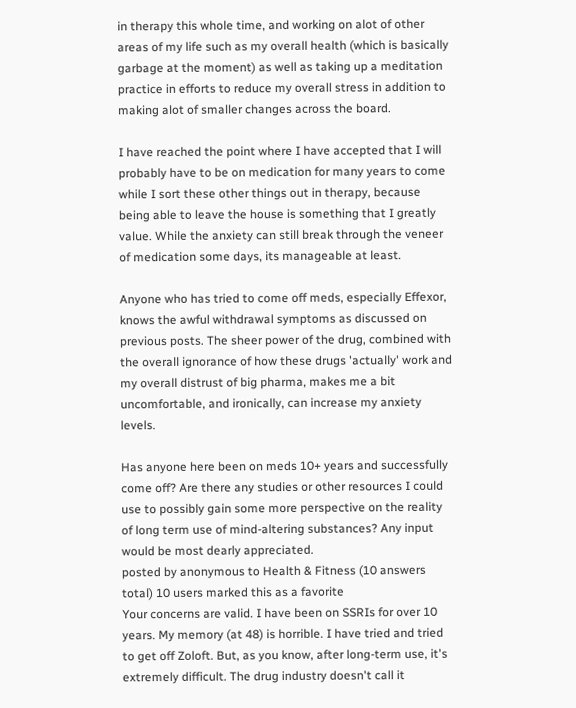in therapy this whole time, and working on alot of other areas of my life such as my overall health (which is basically garbage at the moment) as well as taking up a meditation practice in efforts to reduce my overall stress in addition to making alot of smaller changes across the board.

I have reached the point where I have accepted that I will probably have to be on medication for many years to come while I sort these other things out in therapy, because being able to leave the house is something that I greatly value. While the anxiety can still break through the veneer of medication some days, its manageable at least.

Anyone who has tried to come off meds, especially Effexor, knows the awful withdrawal symptoms as discussed on previous posts. The sheer power of the drug, combined with the overall ignorance of how these drugs 'actually' work and my overall distrust of big pharma, makes me a bit uncomfortable, and ironically, can increase my anxiety levels.

Has anyone here been on meds 10+ years and successfully come off? Are there any studies or other resources I could use to possibly gain some more perspective on the reality of long term use of mind-altering substances? Any input would be most dearly appreciated.
posted by anonymous to Health & Fitness (10 answers total) 10 users marked this as a favorite
Your concerns are valid. I have been on SSRIs for over 10 years. My memory (at 48) is horrible. I have tried and tried to get off Zoloft. But, as you know, after long-term use, it's extremely difficult. The drug industry doesn't call it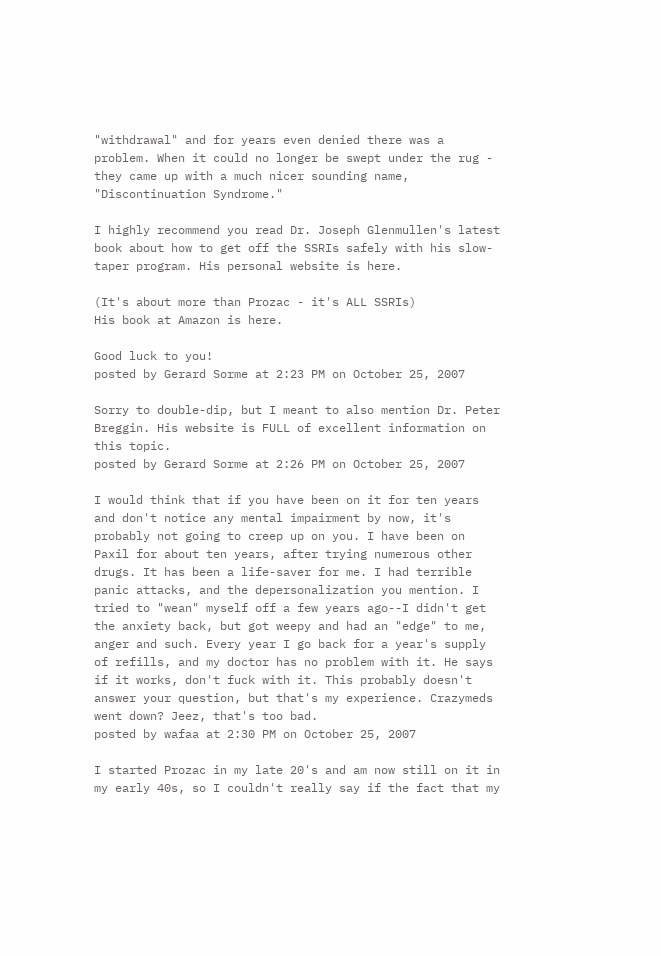"withdrawal" and for years even denied there was a problem. When it could no longer be swept under the rug - they came up with a much nicer sounding name, "Discontinuation Syndrome."

I highly recommend you read Dr. Joseph Glenmullen's latest book about how to get off the SSRIs safely with his slow-taper program. His personal website is here.

(It's about more than Prozac - it's ALL SSRIs)
His book at Amazon is here.

Good luck to you!
posted by Gerard Sorme at 2:23 PM on October 25, 2007

Sorry to double-dip, but I meant to also mention Dr. Peter Breggin. His website is FULL of excellent information on this topic.
posted by Gerard Sorme at 2:26 PM on October 25, 2007

I would think that if you have been on it for ten years and don't notice any mental impairment by now, it's probably not going to creep up on you. I have been on Paxil for about ten years, after trying numerous other drugs. It has been a life-saver for me. I had terrible panic attacks, and the depersonalization you mention. I tried to "wean" myself off a few years ago--I didn't get the anxiety back, but got weepy and had an "edge" to me, anger and such. Every year I go back for a year's supply of refills, and my doctor has no problem with it. He says if it works, don't fuck with it. This probably doesn't answer your question, but that's my experience. Crazymeds went down? Jeez, that's too bad.
posted by wafaa at 2:30 PM on October 25, 2007

I started Prozac in my late 20's and am now still on it in my early 40s, so I couldn't really say if the fact that my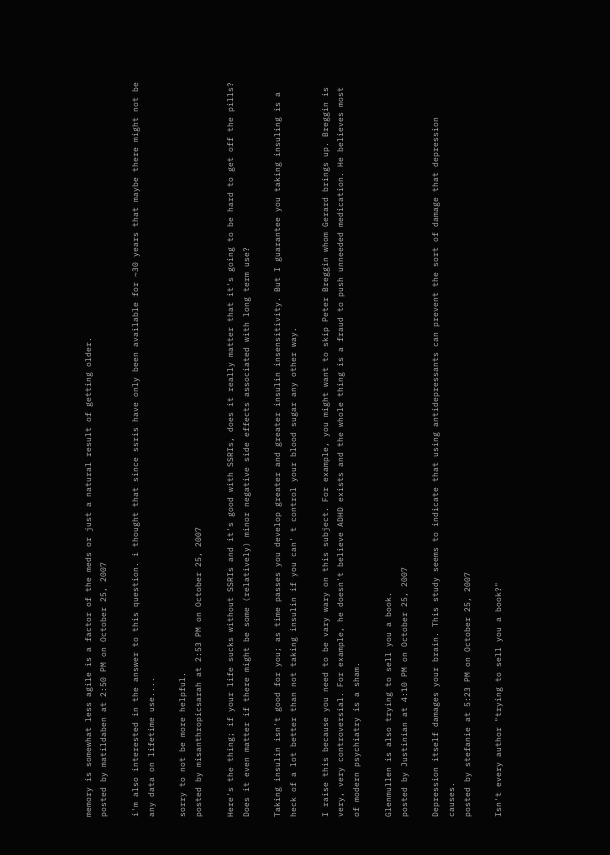memory is somewhat less agile is a factor of the meds or just a natural result of getting older.
posted by matildaben at 2:50 PM on October 25, 2007

i'm also interested in the answer to this question. i thought that since ssris have only been available for ~30 years that maybe there might not be any data on lifetime use....

sorry to not be more helpful.
posted by misanthropicsarah at 2:53 PM on October 25, 2007

Here's the thing; if your life sucks without SSRIs and it's good with SSRIs, does it really matter that it's going to be hard to get off the pills? Does it even matter if there might be some (relatively) minor negative side effects associated with long term use?

Taking insulin isn't good for you; as time passes you develop greater and greater insulin insensitivity. But I guarantee you taking insuling is a heck of a lot better than not taking insulin if you can' t control your blood sugar any other way.

I raise this because you need to be vary wary on this subject. For example, you might want to skip Peter Breggin whom Gerard brings up. Breggin is very, very controversial. For example, he doesn't believe ADHD exists and the whole thing is a fraud to push unneeded medication. He believes most of modern psychiatry is a sham.

Glenmullen is also trying to sell you a book.
posted by Justinian at 4:10 PM on October 25, 2007

Depression itself damages your brain. This study seems to indicate that using antidepressants can prevent the sort of damage that depression causes.
posted by stefanie at 5:23 PM on October 25, 2007

Isn't every author "trying to sell you a book?"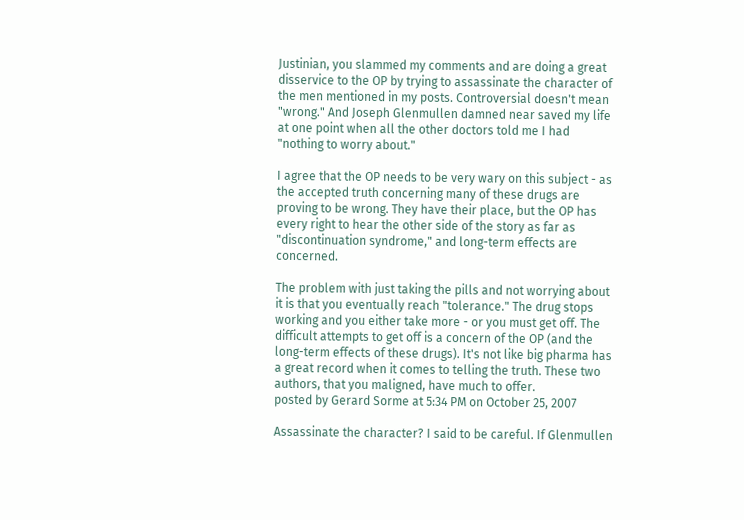Justinian, you slammed my comments and are doing a great disservice to the OP by trying to assassinate the character of the men mentioned in my posts. Controversial doesn't mean "wrong." And Joseph Glenmullen damned near saved my life at one point when all the other doctors told me I had "nothing to worry about."

I agree that the OP needs to be very wary on this subject - as the accepted truth concerning many of these drugs are proving to be wrong. They have their place, but the OP has every right to hear the other side of the story as far as "discontinuation syndrome," and long-term effects are concerned.

The problem with just taking the pills and not worrying about it is that you eventually reach "tolerance." The drug stops working and you either take more - or you must get off. The difficult attempts to get off is a concern of the OP (and the long-term effects of these drugs). It's not like big pharma has a great record when it comes to telling the truth. These two authors, that you maligned, have much to offer.
posted by Gerard Sorme at 5:34 PM on October 25, 2007

Assassinate the character? I said to be careful. If Glenmullen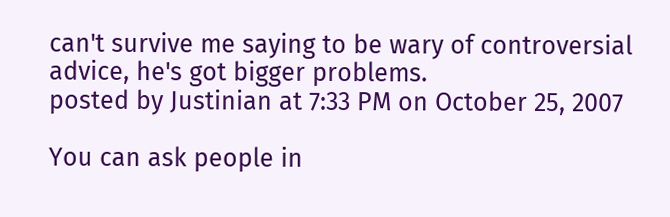can't survive me saying to be wary of controversial advice, he's got bigger problems.
posted by Justinian at 7:33 PM on October 25, 2007

You can ask people in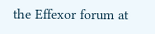the Effexor forum at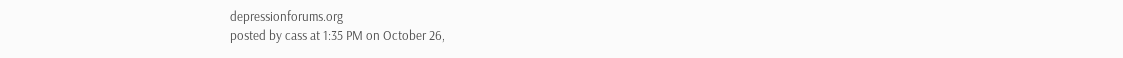depressionforums.org
posted by cass at 1:35 PM on October 26,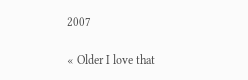2007

« Older I love that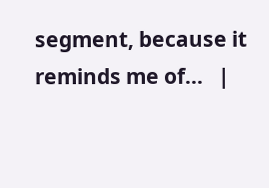segment, because it reminds me of...   |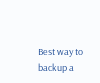Best way to backup a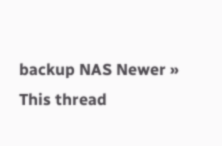backup NAS Newer »
This thread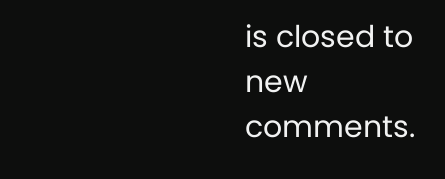is closed to new comments.